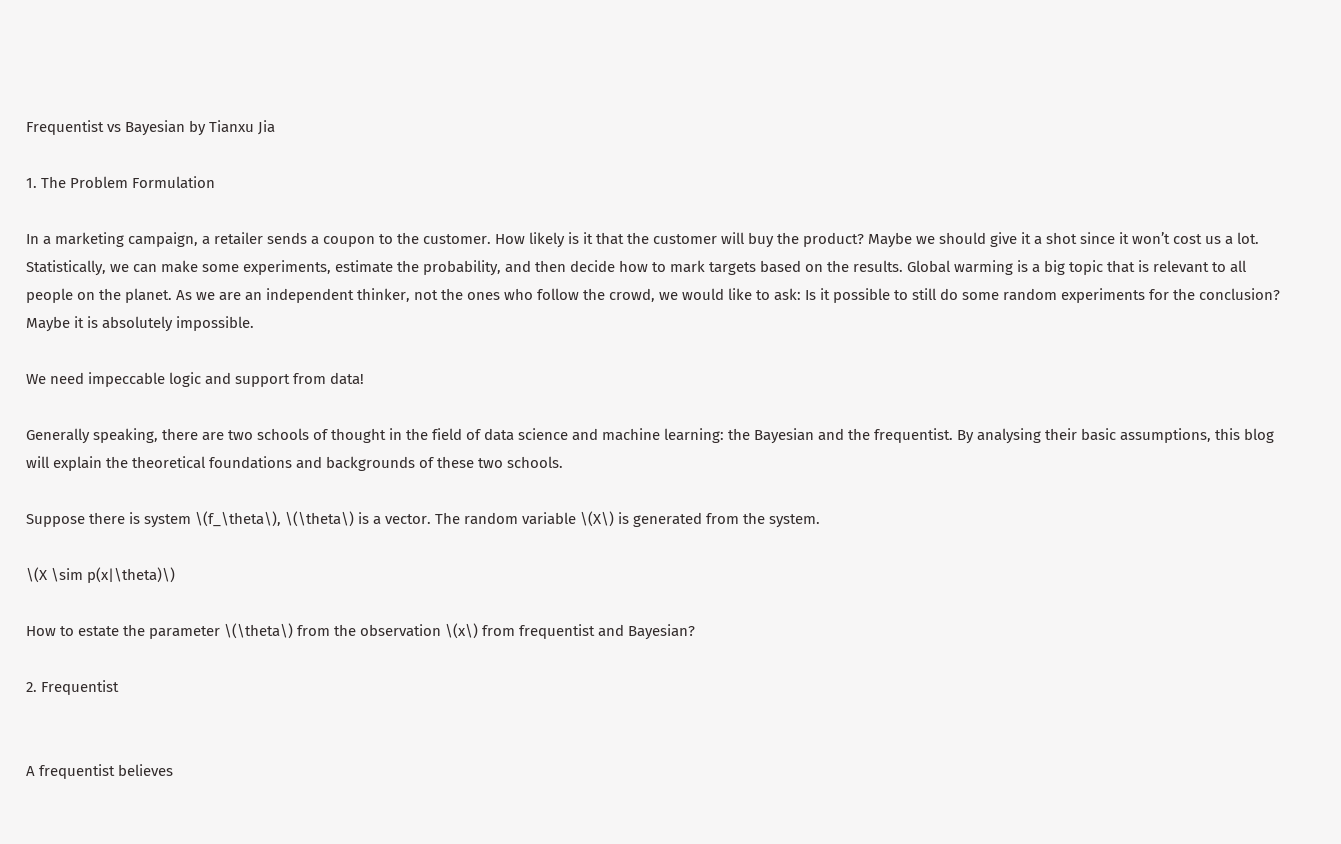Frequentist vs Bayesian by Tianxu Jia

1. The Problem Formulation

In a marketing campaign, a retailer sends a coupon to the customer. How likely is it that the customer will buy the product? Maybe we should give it a shot since it won’t cost us a lot. Statistically, we can make some experiments, estimate the probability, and then decide how to mark targets based on the results. Global warming is a big topic that is relevant to all people on the planet. As we are an independent thinker, not the ones who follow the crowd, we would like to ask: Is it possible to still do some random experiments for the conclusion? Maybe it is absolutely impossible.

We need impeccable logic and support from data!

Generally speaking, there are two schools of thought in the field of data science and machine learning: the Bayesian and the frequentist. By analysing their basic assumptions, this blog will explain the theoretical foundations and backgrounds of these two schools.

Suppose there is system \(f_\theta\), \(\theta\) is a vector. The random variable \(X\) is generated from the system.

\(X \sim p(x|\theta)\)

How to estate the parameter \(\theta\) from the observation \(x\) from frequentist and Bayesian?

2. Frequentist


A frequentist believes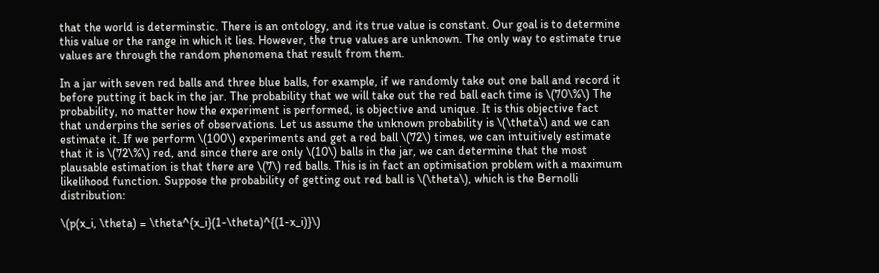that the world is determinstic. There is an ontology, and its true value is constant. Our goal is to determine this value or the range in which it lies. However, the true values are unknown. The only way to estimate true values are through the random phenomena that result from them.

In a jar with seven red balls and three blue balls, for example, if we randomly take out one ball and record it before putting it back in the jar. The probability that we will take out the red ball each time is \(70\%\) The probability, no matter how the experiment is performed, is objective and unique. It is this objective fact that underpins the series of observations. Let us assume the unknown probability is \(\theta\) and we can estimate it. If we perform \(100\) experiments and get a red ball \(72\) times, we can intuitively estimate that it is \(72\%\) red, and since there are only \(10\) balls in the jar, we can determine that the most plausable estimation is that there are \(7\) red balls. This is in fact an optimisation problem with a maximum likelihood function. Suppose the probability of getting out red ball is \(\theta\), which is the Bernolli distribution:

\(p(x_i, \theta) = \theta^{x_i}(1-\theta)^{(1-x_i)}\)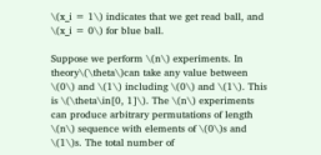\(x_i = 1\) indicates that we get read ball, and \(x_i = 0\) for blue ball.

Suppose we perform \(n\) experiments. In theory\(\theta\)can take any value between \(0\) and \(1\) including \(0\) and \(1\). This is \(\theta\in[0, 1]\). The \(n\) experiments can produce arbitrary permutations of length \(n\) sequence with elements of \(0\)s and \(1\)s. The total number of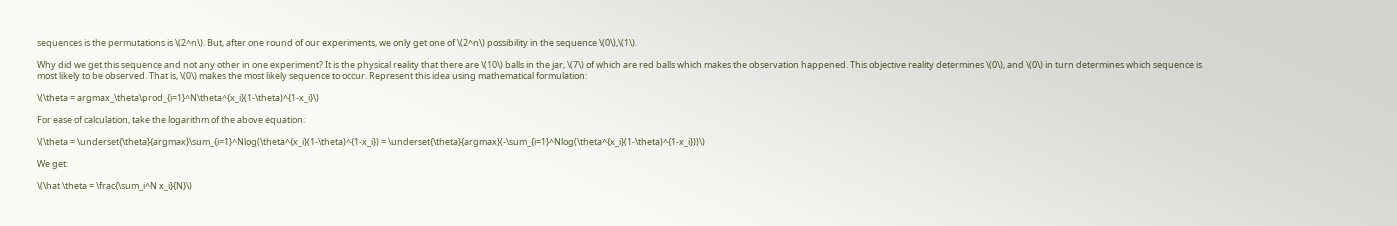sequences is the permutations is \(2^n\). But, after one round of our experiments, we only get one of \(2^n\) possibility in the sequence \(0\),\(1\).

Why did we get this sequence and not any other in one experiment? It is the physical reality that there are \(10\) balls in the jar, \(7\) of which are red balls which makes the observation happened. This objective reality determines \(0\), and \(0\) in turn determines which sequence is most likely to be observed. That is, \(0\) makes the most likely sequence to occur. Represent this idea using mathematical formulation:

\(\theta = argmax_\theta\prod_{i=1}^N\theta^{x_i}(1-\theta)^{1-x_i}\)

For ease of calculation, take the logarithm of the above equation:

\(\theta = \underset{\theta}{argmax}\sum_{i=1}^Nlog(\theta^{x_i}(1-\theta)^{1-x_i}) = \underset{\theta}{argmax}(-\sum_{i=1}^Nlog(\theta^{x_i}(1-\theta)^{1-x_i}))\)

We get:

\(\hat \theta = \frac{\sum_i^N x_i}{N}\)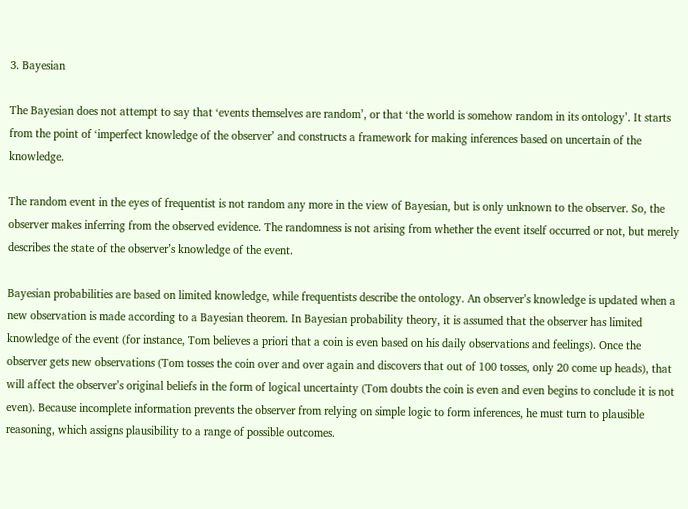3. Bayesian

The Bayesian does not attempt to say that ‘events themselves are random’, or that ‘the world is somehow random in its ontology’. It starts from the point of ‘imperfect knowledge of the observer’ and constructs a framework for making inferences based on uncertain of the knowledge.

The random event in the eyes of frequentist is not random any more in the view of Bayesian, but is only unknown to the observer. So, the observer makes inferring from the observed evidence. The randomness is not arising from whether the event itself occurred or not, but merely describes the state of the observer’s knowledge of the event.

Bayesian probabilities are based on limited knowledge, while frequentists describe the ontology. An observer’s knowledge is updated when a new observation is made according to a Bayesian theorem. In Bayesian probability theory, it is assumed that the observer has limited knowledge of the event (for instance, Tom believes a priori that a coin is even based on his daily observations and feelings). Once the observer gets new observations (Tom tosses the coin over and over again and discovers that out of 100 tosses, only 20 come up heads), that will affect the observer’s original beliefs in the form of logical uncertainty (Tom doubts the coin is even and even begins to conclude it is not even). Because incomplete information prevents the observer from relying on simple logic to form inferences, he must turn to plausible reasoning, which assigns plausibility to a range of possible outcomes.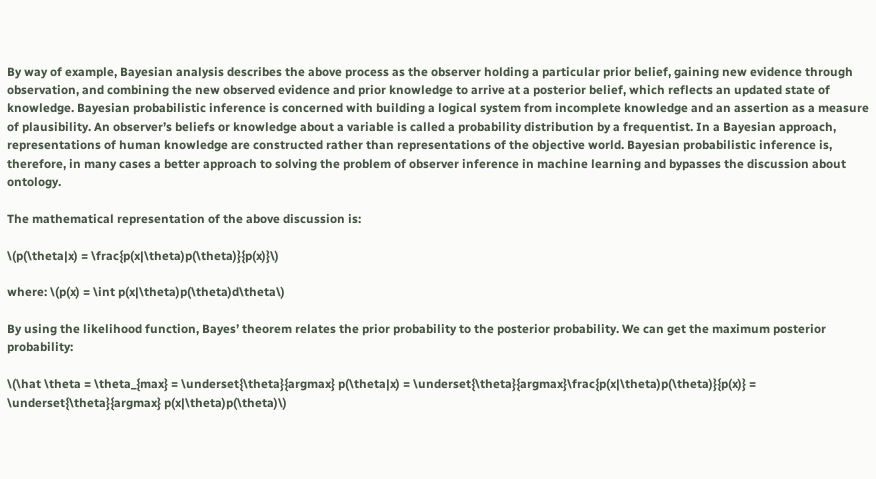By way of example, Bayesian analysis describes the above process as the observer holding a particular prior belief, gaining new evidence through observation, and combining the new observed evidence and prior knowledge to arrive at a posterior belief, which reflects an updated state of knowledge. Bayesian probabilistic inference is concerned with building a logical system from incomplete knowledge and an assertion as a measure of plausibility. An observer’s beliefs or knowledge about a variable is called a probability distribution by a frequentist. In a Bayesian approach, representations of human knowledge are constructed rather than representations of the objective world. Bayesian probabilistic inference is, therefore, in many cases a better approach to solving the problem of observer inference in machine learning and bypasses the discussion about ontology.

The mathematical representation of the above discussion is:

\(p(\theta|x) = \frac{p(x|\theta)p(\theta)}{p(x)}\)

where: \(p(x) = \int p(x|\theta)p(\theta)d\theta\)

By using the likelihood function, Bayes’ theorem relates the prior probability to the posterior probability. We can get the maximum posterior probability:

\(\hat \theta = \theta_{max} = \underset{\theta}{argmax} p(\theta|x) = \underset{\theta}{argmax}\frac{p(x|\theta)p(\theta)}{p(x)} = \underset{\theta}{argmax} p(x|\theta)p(\theta)\)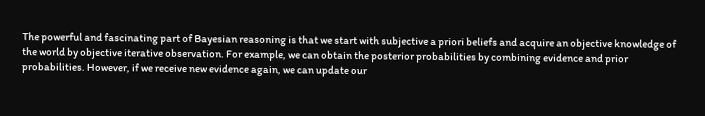The powerful and fascinating part of Bayesian reasoning is that we start with subjective a priori beliefs and acquire an objective knowledge of the world by objective iterative observation. For example, we can obtain the posterior probabilities by combining evidence and prior probabilities. However, if we receive new evidence again, we can update our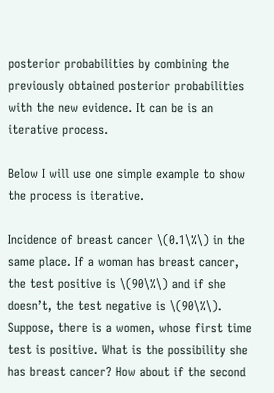posterior probabilities by combining the previously obtained posterior probabilities with the new evidence. It can be is an iterative process.

Below I will use one simple example to show the process is iterative.

Incidence of breast cancer \(0.1\%\) in the same place. If a woman has breast cancer, the test positive is \(90\%\) and if she doesn’t, the test negative is \(90\%\). Suppose, there is a women, whose first time test is positive. What is the possibility she has breast cancer? How about if the second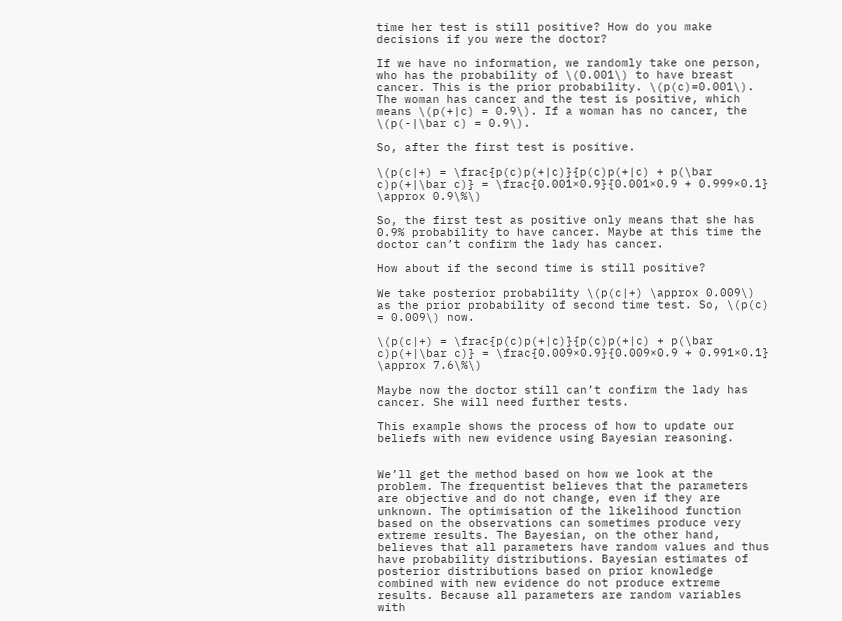time her test is still positive? How do you make decisions if you were the doctor?

If we have no information, we randomly take one person, who has the probability of \(0.001\) to have breast cancer. This is the prior probability. \(p(c)=0.001\). The woman has cancer and the test is positive, which means \(p(+|c) = 0.9\). If a woman has no cancer, the \(p(-|\bar c) = 0.9\).

So, after the first test is positive.

\(p(c|+) = \frac{p(c)p(+|c)}{p(c)p(+|c) + p(\bar c)p(+|\bar c)} = \frac{0.001×0.9}{0.001×0.9 + 0.999×0.1} \approx 0.9\%\)

So, the first test as positive only means that she has 0.9% probability to have cancer. Maybe at this time the doctor can’t confirm the lady has cancer.

How about if the second time is still positive?

We take posterior probability \(p(c|+) \approx 0.009\) as the prior probability of second time test. So, \(p(c) = 0.009\) now.

\(p(c|+) = \frac{p(c)p(+|c)}{p(c)p(+|c) + p(\bar c)p(+|\bar c)} = \frac{0.009×0.9}{0.009×0.9 + 0.991×0.1} \approx 7.6\%\)

Maybe now the doctor still can’t confirm the lady has cancer. She will need further tests.

This example shows the process of how to update our beliefs with new evidence using Bayesian reasoning.


We’ll get the method based on how we look at the problem. The frequentist believes that the parameters are objective and do not change, even if they are unknown. The optimisation of the likelihood function based on the observations can sometimes produce very extreme results. The Bayesian, on the other hand, believes that all parameters have random values and thus have probability distributions. Bayesian estimates of posterior distributions based on prior knowledge combined with new evidence do not produce extreme results. Because all parameters are random variables with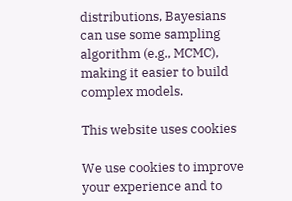distributions, Bayesians can use some sampling algorithm (e.g., MCMC), making it easier to build complex models.

This website uses cookies

We use cookies to improve your experience and to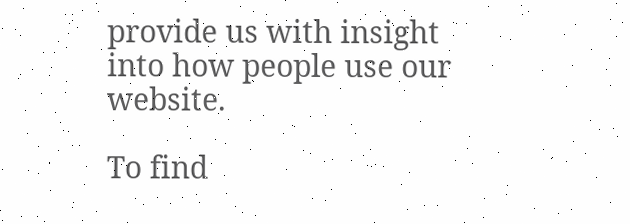provide us with insight into how people use our website.

To find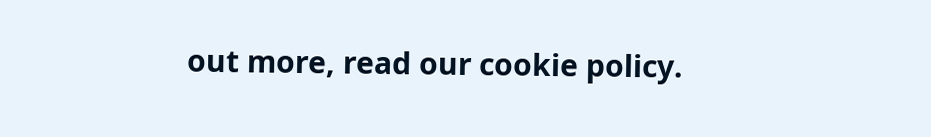out more, read our cookie policy.